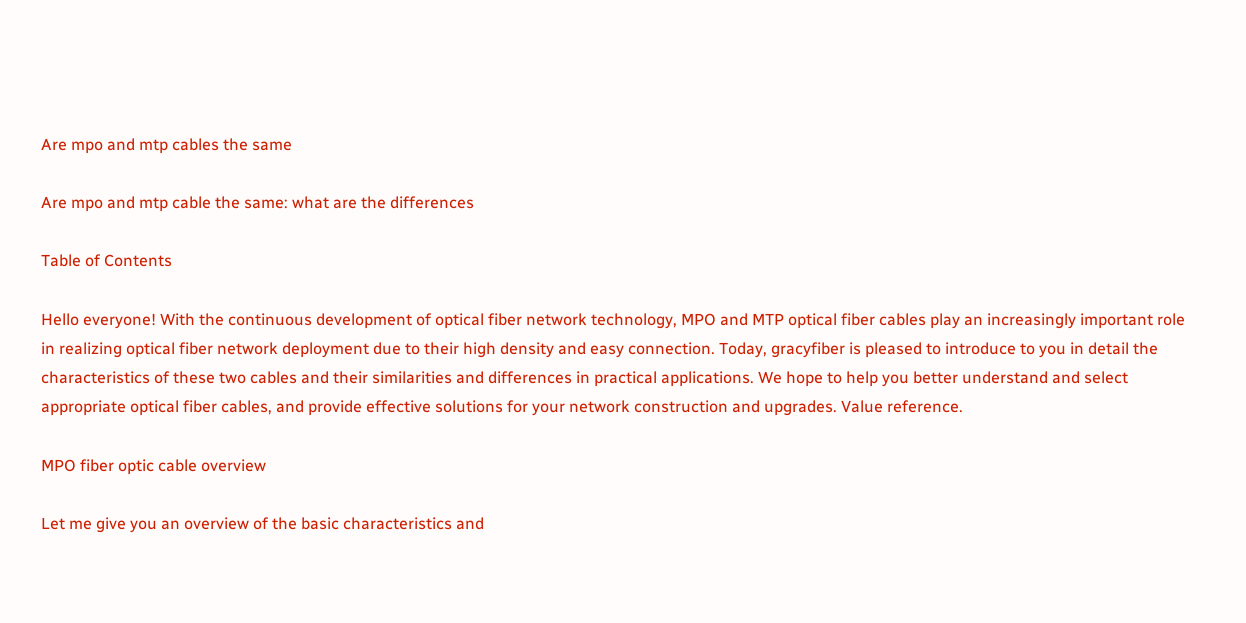Are mpo and mtp cables the same

Are mpo and mtp cable the same: what are the differences

Table of Contents

Hello everyone! With the continuous development of optical fiber network technology, MPO and MTP optical fiber cables play an increasingly important role in realizing optical fiber network deployment due to their high density and easy connection. Today, gracyfiber is pleased to introduce to you in detail the characteristics of these two cables and their similarities and differences in practical applications. We hope to help you better understand and select appropriate optical fiber cables, and provide effective solutions for your network construction and upgrades. Value reference.

MPO fiber optic cable overview

Let me give you an overview of the basic characteristics and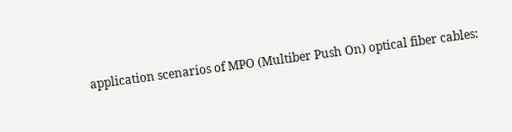application scenarios of MPO (Multiber Push On) optical fiber cables: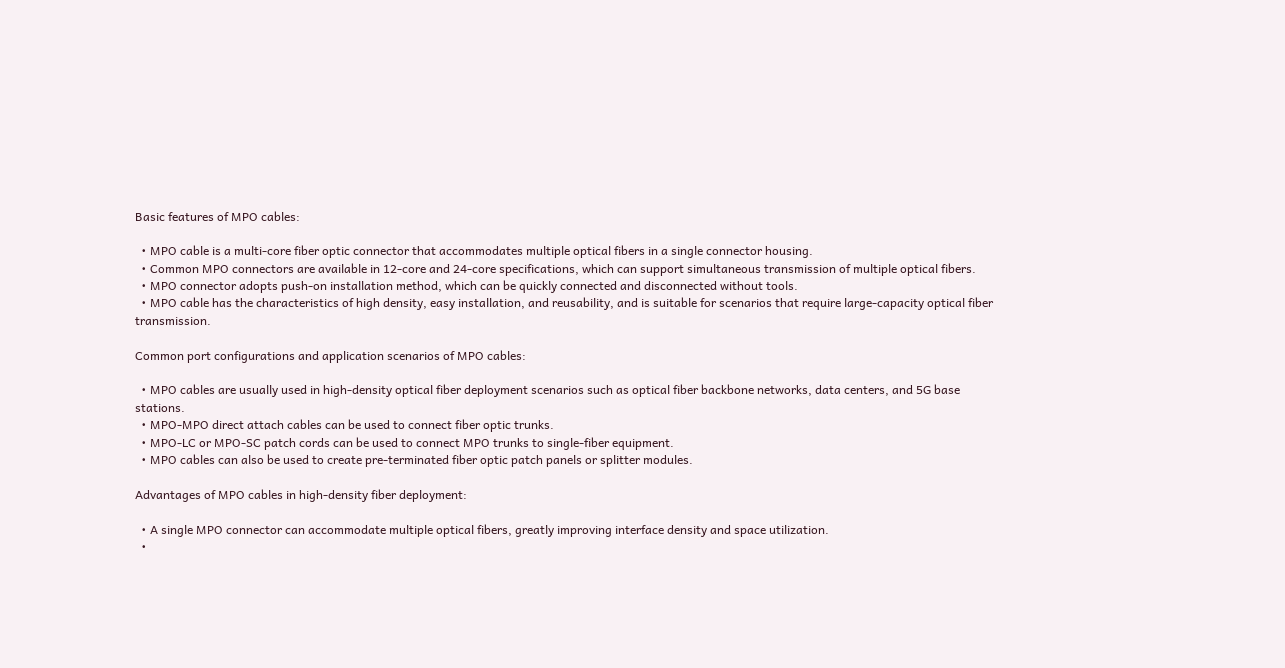Basic features of MPO cables:

  • MPO cable is a multi-core fiber optic connector that accommodates multiple optical fibers in a single connector housing.
  • Common MPO connectors are available in 12-core and 24-core specifications, which can support simultaneous transmission of multiple optical fibers.
  • MPO connector adopts push-on installation method, which can be quickly connected and disconnected without tools.
  • MPO cable has the characteristics of high density, easy installation, and reusability, and is suitable for scenarios that require large-capacity optical fiber transmission.

Common port configurations and application scenarios of MPO cables:

  • MPO cables are usually used in high-density optical fiber deployment scenarios such as optical fiber backbone networks, data centers, and 5G base stations.
  • MPO-MPO direct attach cables can be used to connect fiber optic trunks.
  • MPO-LC or MPO-SC patch cords can be used to connect MPO trunks to single-fiber equipment.
  • MPO cables can also be used to create pre-terminated fiber optic patch panels or splitter modules.

Advantages of MPO cables in high-density fiber deployment:

  • A single MPO connector can accommodate multiple optical fibers, greatly improving interface density and space utilization.
  •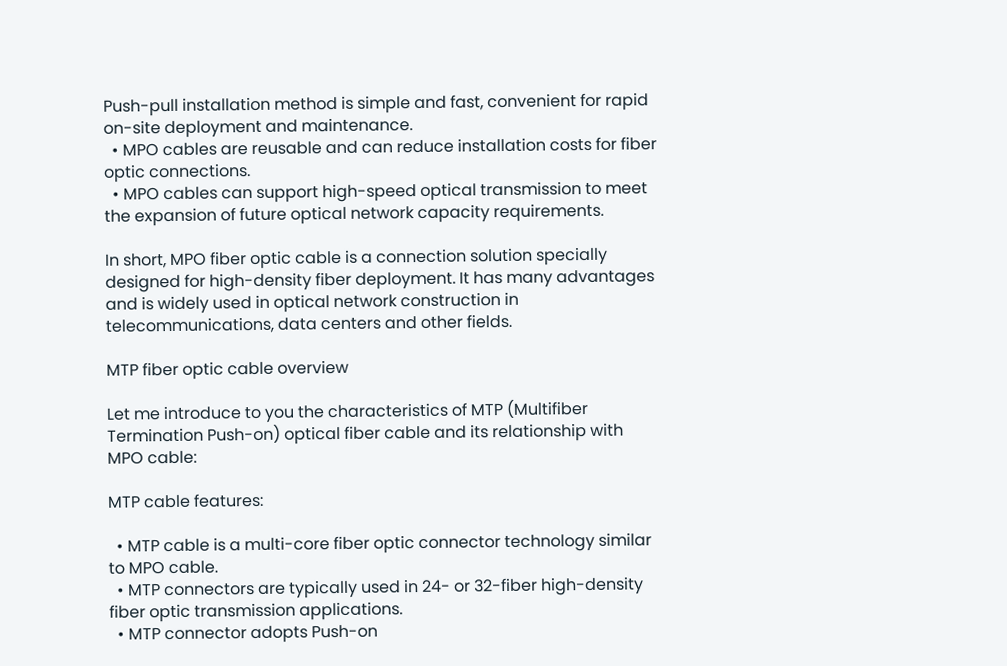Push-pull installation method is simple and fast, convenient for rapid on-site deployment and maintenance.
  • MPO cables are reusable and can reduce installation costs for fiber optic connections.
  • MPO cables can support high-speed optical transmission to meet the expansion of future optical network capacity requirements.

In short, MPO fiber optic cable is a connection solution specially designed for high-density fiber deployment. It has many advantages and is widely used in optical network construction in telecommunications, data centers and other fields.

MTP fiber optic cable overview

Let me introduce to you the characteristics of MTP (Multifiber Termination Push-on) optical fiber cable and its relationship with MPO cable:

MTP cable features:

  • MTP cable is a multi-core fiber optic connector technology similar to MPO cable.
  • MTP connectors are typically used in 24- or 32-fiber high-density fiber optic transmission applications.
  • MTP connector adopts Push-on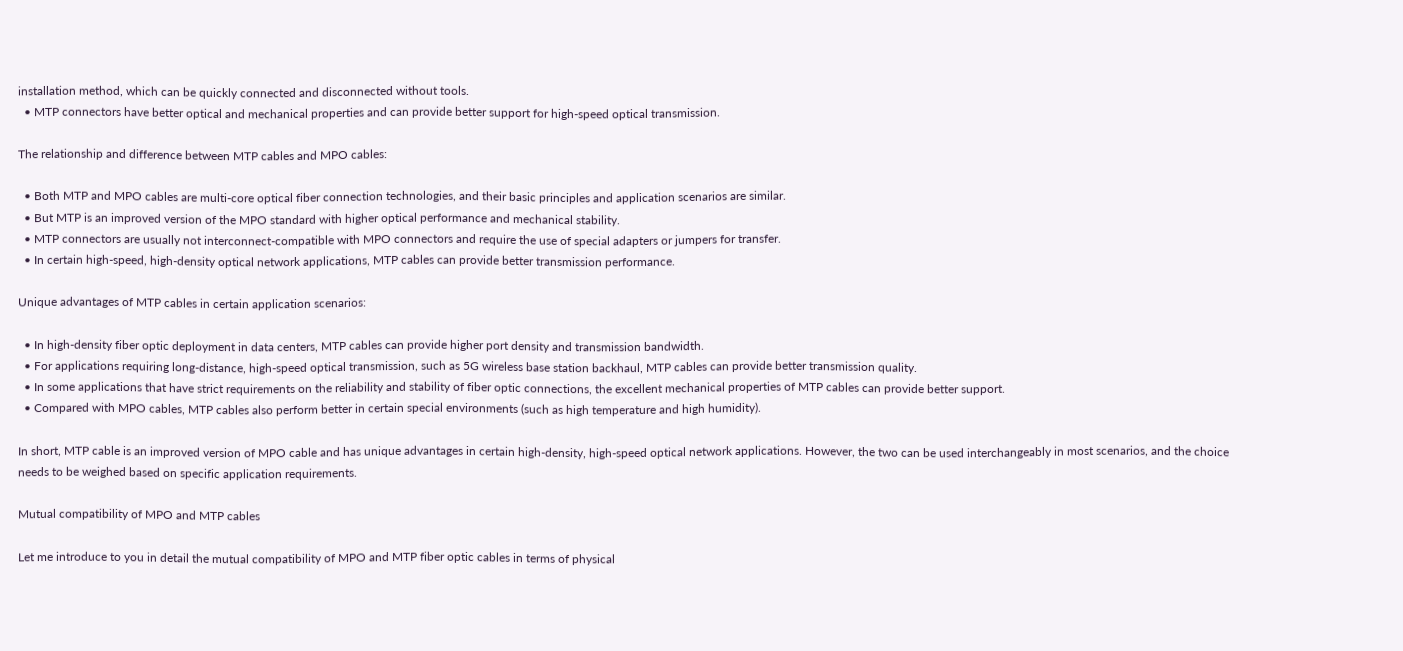installation method, which can be quickly connected and disconnected without tools.
  • MTP connectors have better optical and mechanical properties and can provide better support for high-speed optical transmission.

The relationship and difference between MTP cables and MPO cables:

  • Both MTP and MPO cables are multi-core optical fiber connection technologies, and their basic principles and application scenarios are similar.
  • But MTP is an improved version of the MPO standard with higher optical performance and mechanical stability.
  • MTP connectors are usually not interconnect-compatible with MPO connectors and require the use of special adapters or jumpers for transfer.
  • In certain high-speed, high-density optical network applications, MTP cables can provide better transmission performance.

Unique advantages of MTP cables in certain application scenarios:

  • In high-density fiber optic deployment in data centers, MTP cables can provide higher port density and transmission bandwidth.
  • For applications requiring long-distance, high-speed optical transmission, such as 5G wireless base station backhaul, MTP cables can provide better transmission quality.
  • In some applications that have strict requirements on the reliability and stability of fiber optic connections, the excellent mechanical properties of MTP cables can provide better support.
  • Compared with MPO cables, MTP cables also perform better in certain special environments (such as high temperature and high humidity).

In short, MTP cable is an improved version of MPO cable and has unique advantages in certain high-density, high-speed optical network applications. However, the two can be used interchangeably in most scenarios, and the choice needs to be weighed based on specific application requirements.

Mutual compatibility of MPO and MTP cables

Let me introduce to you in detail the mutual compatibility of MPO and MTP fiber optic cables in terms of physical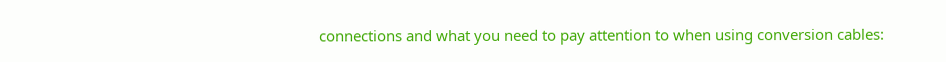connections and what you need to pay attention to when using conversion cables: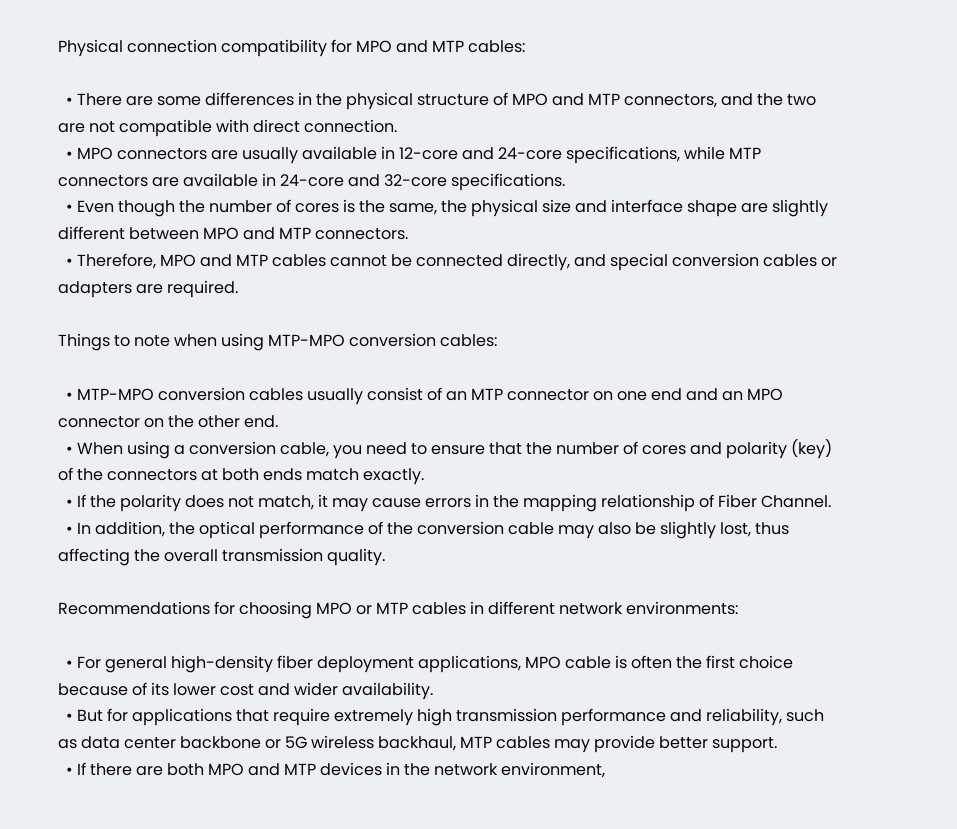Physical connection compatibility for MPO and MTP cables:

  • There are some differences in the physical structure of MPO and MTP connectors, and the two are not compatible with direct connection.
  • MPO connectors are usually available in 12-core and 24-core specifications, while MTP connectors are available in 24-core and 32-core specifications.
  • Even though the number of cores is the same, the physical size and interface shape are slightly different between MPO and MTP connectors.
  • Therefore, MPO and MTP cables cannot be connected directly, and special conversion cables or adapters are required.

Things to note when using MTP-MPO conversion cables:

  • MTP-MPO conversion cables usually consist of an MTP connector on one end and an MPO connector on the other end.
  • When using a conversion cable, you need to ensure that the number of cores and polarity (key) of the connectors at both ends match exactly.
  • If the polarity does not match, it may cause errors in the mapping relationship of Fiber Channel.
  • In addition, the optical performance of the conversion cable may also be slightly lost, thus affecting the overall transmission quality.

Recommendations for choosing MPO or MTP cables in different network environments:

  • For general high-density fiber deployment applications, MPO cable is often the first choice because of its lower cost and wider availability.
  • But for applications that require extremely high transmission performance and reliability, such as data center backbone or 5G wireless backhaul, MTP cables may provide better support.
  • If there are both MPO and MTP devices in the network environment,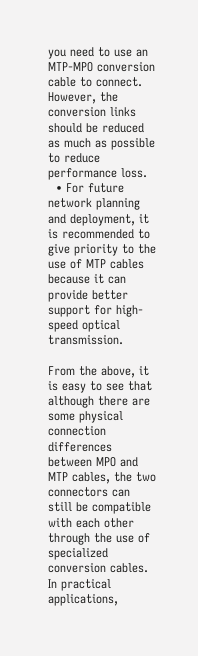you need to use an MTP-MPO conversion cable to connect. However, the conversion links should be reduced as much as possible to reduce performance loss.
  • For future network planning and deployment, it is recommended to give priority to the use of MTP cables because it can provide better support for high-speed optical transmission.

From the above, it is easy to see that although there are some physical connection differences between MPO and MTP cables, the two connectors can still be compatible with each other through the use of specialized conversion cables. In practical applications,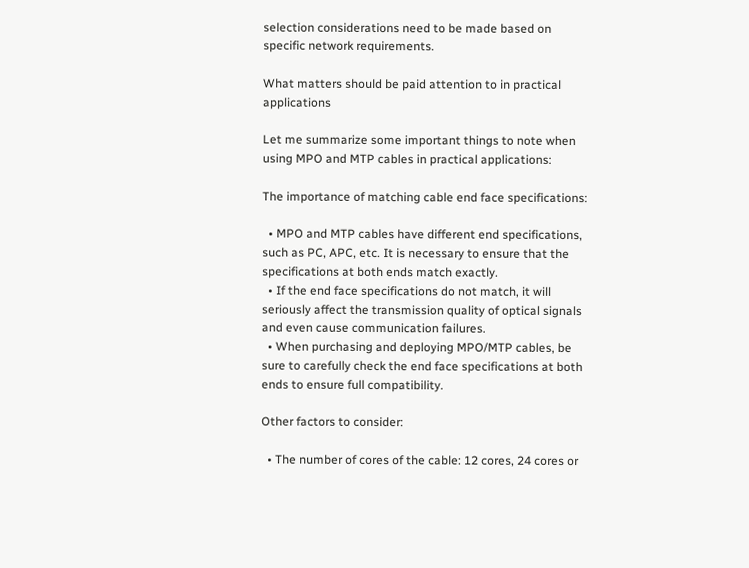selection considerations need to be made based on specific network requirements.

What matters should be paid attention to in practical applications

Let me summarize some important things to note when using MPO and MTP cables in practical applications:

The importance of matching cable end face specifications:

  • MPO and MTP cables have different end specifications, such as PC, APC, etc. It is necessary to ensure that the specifications at both ends match exactly.
  • If the end face specifications do not match, it will seriously affect the transmission quality of optical signals and even cause communication failures.
  • When purchasing and deploying MPO/MTP cables, be sure to carefully check the end face specifications at both ends to ensure full compatibility.

Other factors to consider:

  • The number of cores of the cable: 12 cores, 24 cores or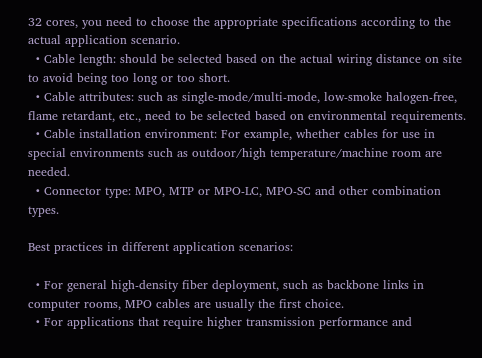32 cores, you need to choose the appropriate specifications according to the actual application scenario.
  • Cable length: should be selected based on the actual wiring distance on site to avoid being too long or too short.
  • Cable attributes: such as single-mode/multi-mode, low-smoke halogen-free, flame retardant, etc., need to be selected based on environmental requirements.
  • Cable installation environment: For example, whether cables for use in special environments such as outdoor/high temperature/machine room are needed.
  • Connector type: MPO, MTP or MPO-LC, MPO-SC and other combination types.

Best practices in different application scenarios:

  • For general high-density fiber deployment, such as backbone links in computer rooms, MPO cables are usually the first choice.
  • For applications that require higher transmission performance and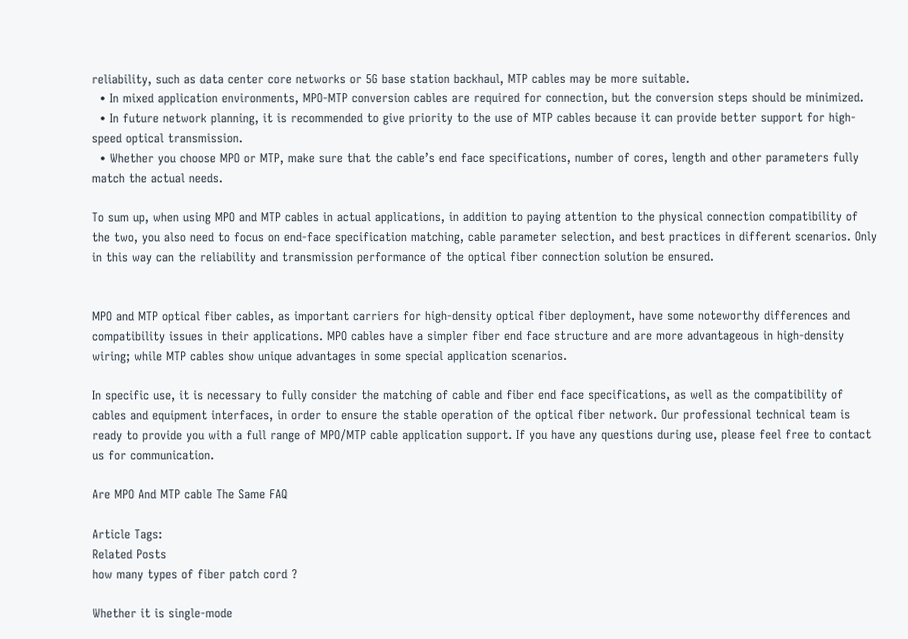reliability, such as data center core networks or 5G base station backhaul, MTP cables may be more suitable.
  • In mixed application environments, MPO-MTP conversion cables are required for connection, but the conversion steps should be minimized.
  • In future network planning, it is recommended to give priority to the use of MTP cables because it can provide better support for high-speed optical transmission.
  • Whether you choose MPO or MTP, make sure that the cable’s end face specifications, number of cores, length and other parameters fully match the actual needs.

To sum up, when using MPO and MTP cables in actual applications, in addition to paying attention to the physical connection compatibility of the two, you also need to focus on end-face specification matching, cable parameter selection, and best practices in different scenarios. Only in this way can the reliability and transmission performance of the optical fiber connection solution be ensured.


MPO and MTP optical fiber cables, as important carriers for high-density optical fiber deployment, have some noteworthy differences and compatibility issues in their applications. MPO cables have a simpler fiber end face structure and are more advantageous in high-density wiring; while MTP cables show unique advantages in some special application scenarios.

In specific use, it is necessary to fully consider the matching of cable and fiber end face specifications, as well as the compatibility of cables and equipment interfaces, in order to ensure the stable operation of the optical fiber network. Our professional technical team is ready to provide you with a full range of MPO/MTP cable application support. If you have any questions during use, please feel free to contact us for communication.

Are MPO And MTP cable The Same FAQ

Article Tags:
Related Posts
how many types of fiber patch cord ?

Whether it is single-mode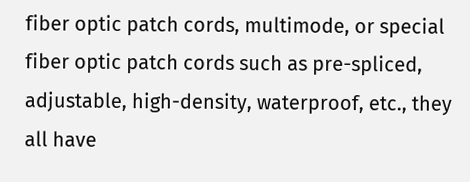fiber optic patch cords, multimode, or special fiber optic patch cords such as pre-spliced, adjustable, high-density, waterproof, etc., they all have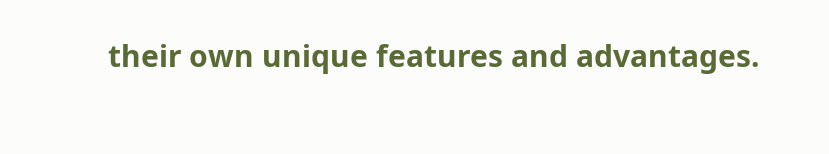their own unique features and advantages.